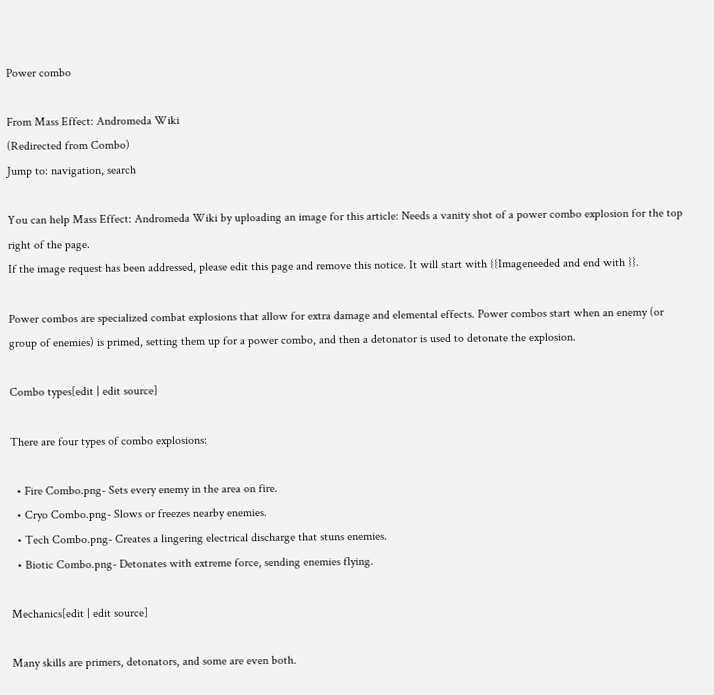Power combo

From Mass Effect: Andromeda Wiki
(Redirected from Combo)
Jump to: navigation, search

You can help Mass Effect: Andromeda Wiki by uploading an image for this article: Needs a vanity shot of a power combo explosion for the top right of the page.
If the image request has been addressed, please edit this page and remove this notice. It will start with {{Imageneeded and end with }}.

Power combos are specialized combat explosions that allow for extra damage and elemental effects. Power combos start when an enemy (or group of enemies) is primed, setting them up for a power combo, and then a detonator is used to detonate the explosion.

Combo types[edit | edit source]

There are four types of combo explosions:

  • Fire Combo.png- Sets every enemy in the area on fire.
  • Cryo Combo.png- Slows or freezes nearby enemies.
  • Tech Combo.png- Creates a lingering electrical discharge that stuns enemies.
  • Biotic Combo.png- Detonates with extreme force, sending enemies flying.

Mechanics[edit | edit source]

Many skills are primers, detonators, and some are even both.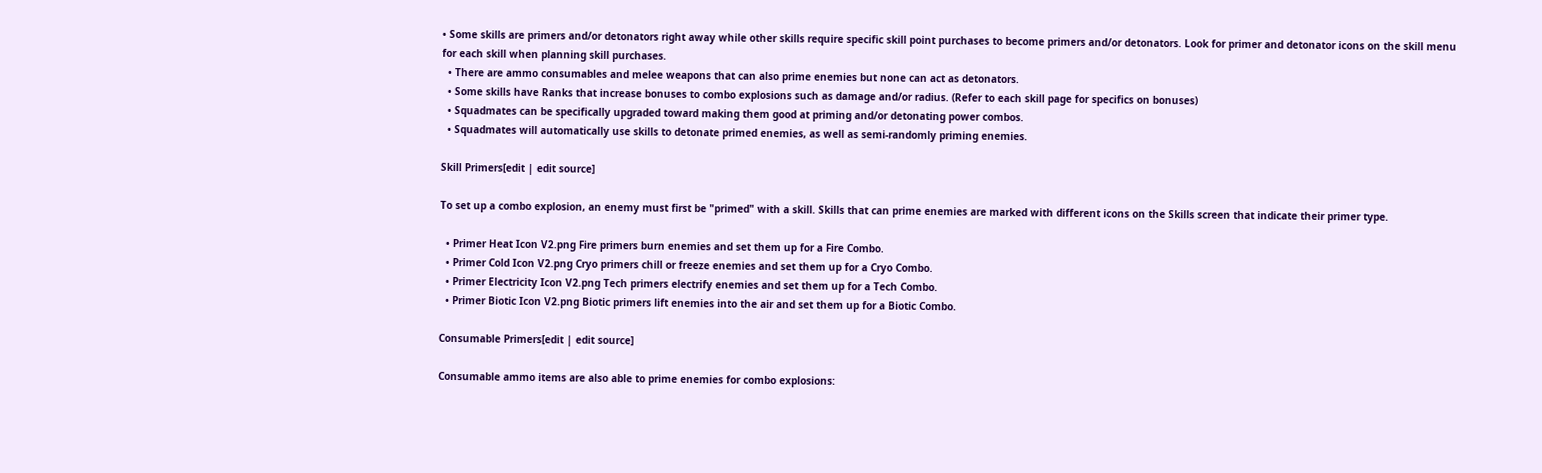• Some skills are primers and/or detonators right away while other skills require specific skill point purchases to become primers and/or detonators. Look for primer and detonator icons on the skill menu for each skill when planning skill purchases.
  • There are ammo consumables and melee weapons that can also prime enemies but none can act as detonators.
  • Some skills have Ranks that increase bonuses to combo explosions such as damage and/or radius. (Refer to each skill page for specifics on bonuses)
  • Squadmates can be specifically upgraded toward making them good at priming and/or detonating power combos.
  • Squadmates will automatically use skills to detonate primed enemies, as well as semi-randomly priming enemies.

Skill Primers[edit | edit source]

To set up a combo explosion, an enemy must first be "primed" with a skill. Skills that can prime enemies are marked with different icons on the Skills screen that indicate their primer type.

  • Primer Heat Icon V2.png Fire primers burn enemies and set them up for a Fire Combo.
  • Primer Cold Icon V2.png Cryo primers chill or freeze enemies and set them up for a Cryo Combo.
  • Primer Electricity Icon V2.png Tech primers electrify enemies and set them up for a Tech Combo.
  • Primer Biotic Icon V2.png Biotic primers lift enemies into the air and set them up for a Biotic Combo.

Consumable Primers[edit | edit source]

Consumable ammo items are also able to prime enemies for combo explosions: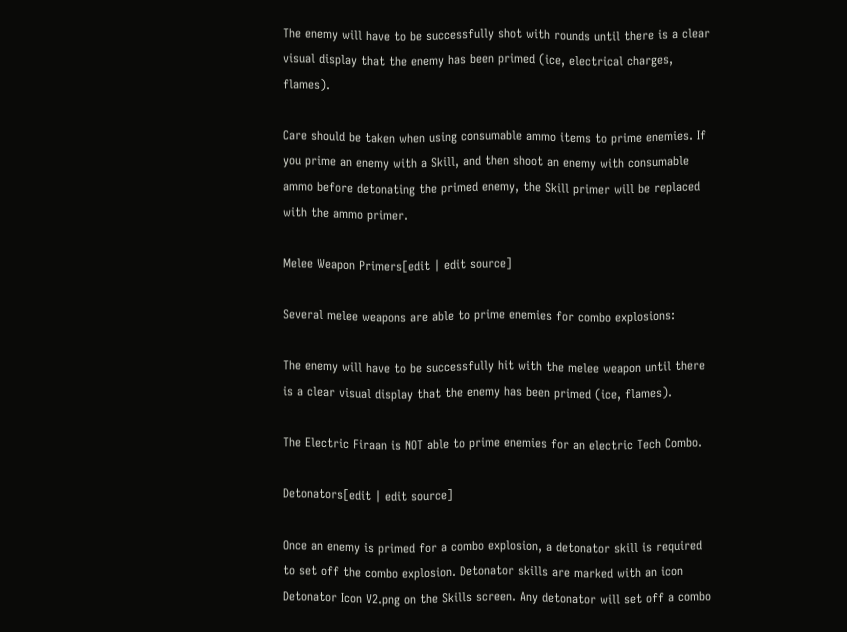The enemy will have to be successfully shot with rounds until there is a clear visual display that the enemy has been primed (ice, electrical charges, flames).

Care should be taken when using consumable ammo items to prime enemies. If you prime an enemy with a Skill, and then shoot an enemy with consumable ammo before detonating the primed enemy, the Skill primer will be replaced with the ammo primer.

Melee Weapon Primers[edit | edit source]

Several melee weapons are able to prime enemies for combo explosions:

The enemy will have to be successfully hit with the melee weapon until there is a clear visual display that the enemy has been primed (ice, flames).

The Electric Firaan is NOT able to prime enemies for an electric Tech Combo.

Detonators[edit | edit source]

Once an enemy is primed for a combo explosion, a detonator skill is required to set off the combo explosion. Detonator skills are marked with an icon Detonator Icon V2.png on the Skills screen. Any detonator will set off a combo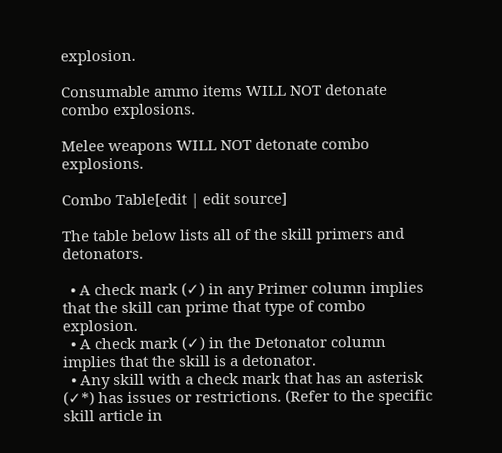explosion.

Consumable ammo items WILL NOT detonate combo explosions.

Melee weapons WILL NOT detonate combo explosions.

Combo Table[edit | edit source]

The table below lists all of the skill primers and detonators.

  • A check mark (✓) in any Primer column implies that the skill can prime that type of combo explosion.
  • A check mark (✓) in the Detonator column implies that the skill is a detonator.
  • Any skill with a check mark that has an asterisk (✓*) has issues or restrictions. (Refer to the specific skill article in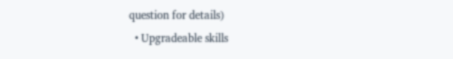question for details)
  • Upgradeable skills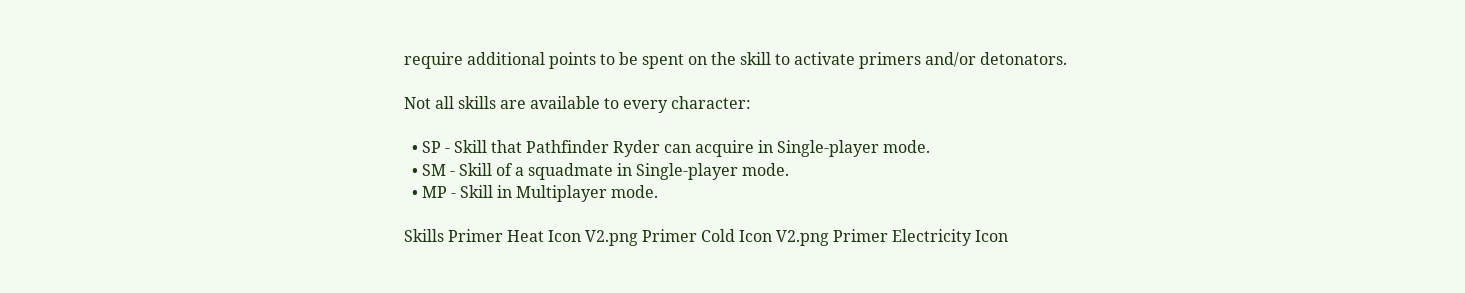require additional points to be spent on the skill to activate primers and/or detonators.

Not all skills are available to every character:

  • SP - Skill that Pathfinder Ryder can acquire in Single-player mode.
  • SM - Skill of a squadmate in Single-player mode.
  • MP - Skill in Multiplayer mode.

Skills Primer Heat Icon V2.png Primer Cold Icon V2.png Primer Electricity Icon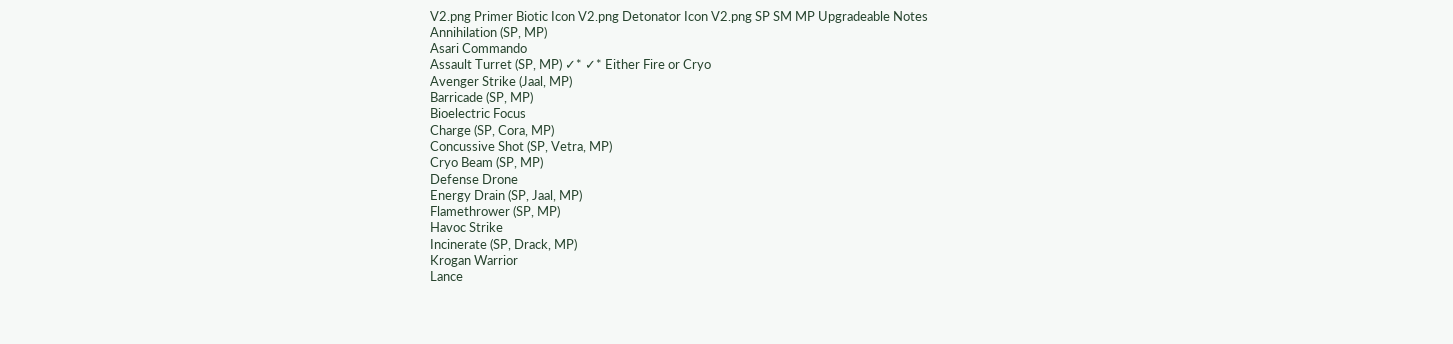V2.png Primer Biotic Icon V2.png Detonator Icon V2.png SP SM MP Upgradeable Notes
Annihilation (SP, MP)
Asari Commando
Assault Turret (SP, MP) ✓* ✓* Either Fire or Cryo
Avenger Strike (Jaal, MP)
Barricade (SP, MP)
Bioelectric Focus
Charge (SP, Cora, MP)
Concussive Shot (SP, Vetra, MP)
Cryo Beam (SP, MP)
Defense Drone
Energy Drain (SP, Jaal, MP)
Flamethrower (SP, MP)
Havoc Strike
Incinerate (SP, Drack, MP)
Krogan Warrior
Lance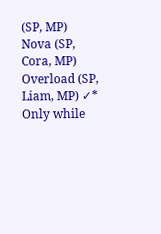(SP, MP)
Nova (SP, Cora, MP)
Overload (SP, Liam, MP) ✓* Only while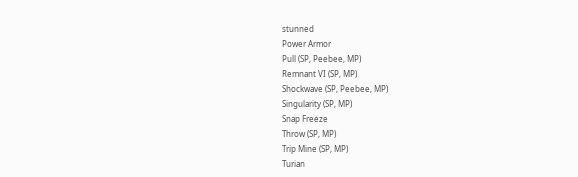stunned
Power Armor
Pull (SP, Peebee, MP)
Remnant VI (SP, MP)
Shockwave (SP, Peebee, MP)
Singularity (SP, MP)
Snap Freeze
Throw (SP, MP)
Trip Mine (SP, MP)
Turian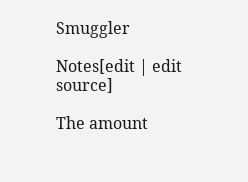Smuggler

Notes[edit | edit source]

The amount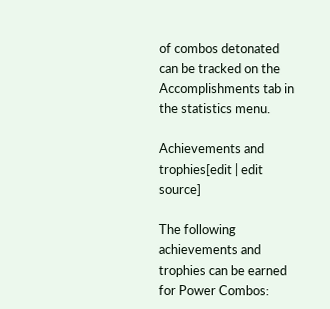of combos detonated can be tracked on the Accomplishments tab in the statistics menu.

Achievements and trophies[edit | edit source]

The following achievements and trophies can be earned for Power Combos: